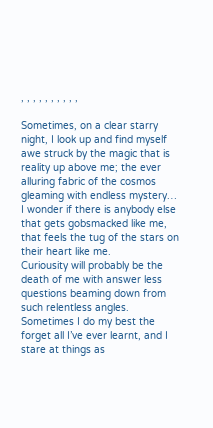, , , , , , , , , ,

Sometimes, on a clear starry night, I look up and find myself awe struck by the magic that is reality up above me; the ever alluring fabric of the cosmos gleaming with endless mystery… I wonder if there is anybody else that gets gobsmacked like me, that feels the tug of the stars on their heart like me.
Curiousity will probably be the death of me with answer less questions beaming down from such relentless angles.
Sometimes I do my best the forget all I’ve ever learnt, and I stare at things as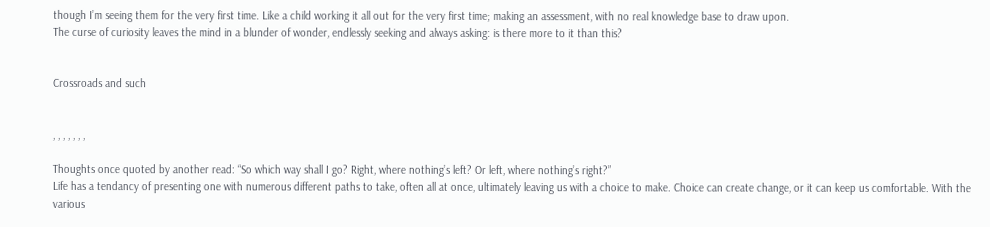though I’m seeing them for the very first time. Like a child working it all out for the very first time; making an assessment, with no real knowledge base to draw upon.
The curse of curiosity leaves the mind in a blunder of wonder, endlessly seeking and always asking: is there more to it than this?


Crossroads and such


, , , , , , ,

Thoughts once quoted by another read: “So which way shall I go? Right, where nothing’s left? Or left, where nothing’s right?”
Life has a tendancy of presenting one with numerous different paths to take, often all at once, ultimately leaving us with a choice to make. Choice can create change, or it can keep us comfortable. With the various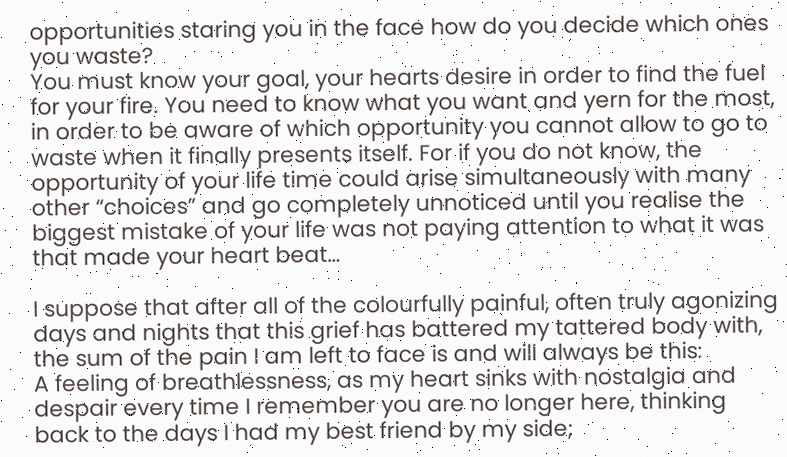opportunities staring you in the face how do you decide which ones you waste?
You must know your goal, your hearts desire in order to find the fuel for your fire. You need to know what you want and yern for the most, in order to be aware of which opportunity you cannot allow to go to waste when it finally presents itself. For if you do not know, the opportunity of your life time could arise simultaneously with many other “choices” and go completely unnoticed until you realise the biggest mistake of your life was not paying attention to what it was that made your heart beat…

I suppose that after all of the colourfully painful, often truly agonizing days and nights that this grief has battered my tattered body with, the sum of the pain I am left to face is and will always be this:
A feeling of breathlessness, as my heart sinks with nostalgia and despair every time I remember you are no longer here, thinking back to the days I had my best friend by my side;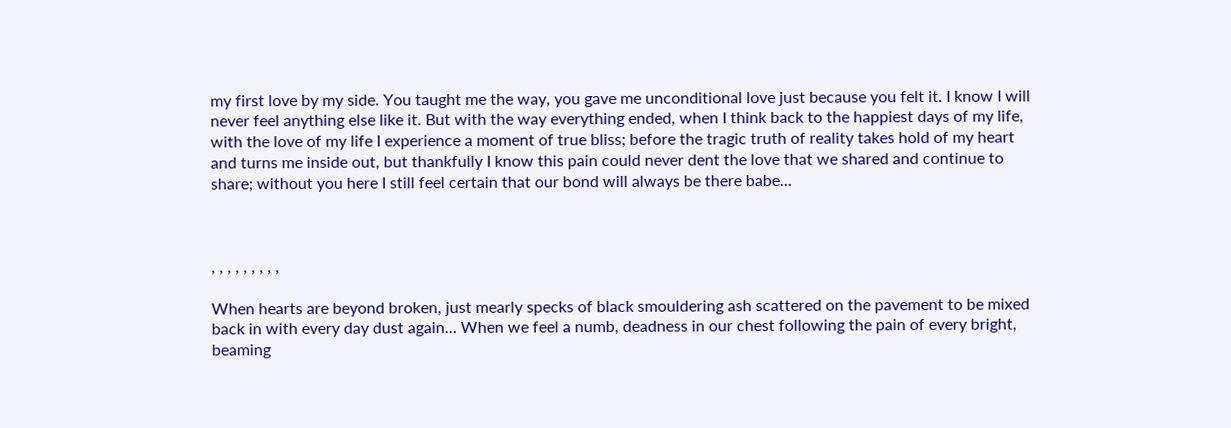my first love by my side. You taught me the way, you gave me unconditional love just because you felt it. I know I will never feel anything else like it. But with the way everything ended, when I think back to the happiest days of my life, with the love of my life I experience a moment of true bliss; before the tragic truth of reality takes hold of my heart and turns me inside out, but thankfully I know this pain could never dent the love that we shared and continue to share; without you here I still feel certain that our bond will always be there babe…



, , , , , , , , ,

When hearts are beyond broken, just mearly specks of black smouldering ash scattered on the pavement to be mixed back in with every day dust again… When we feel a numb, deadness in our chest following the pain of every bright, beaming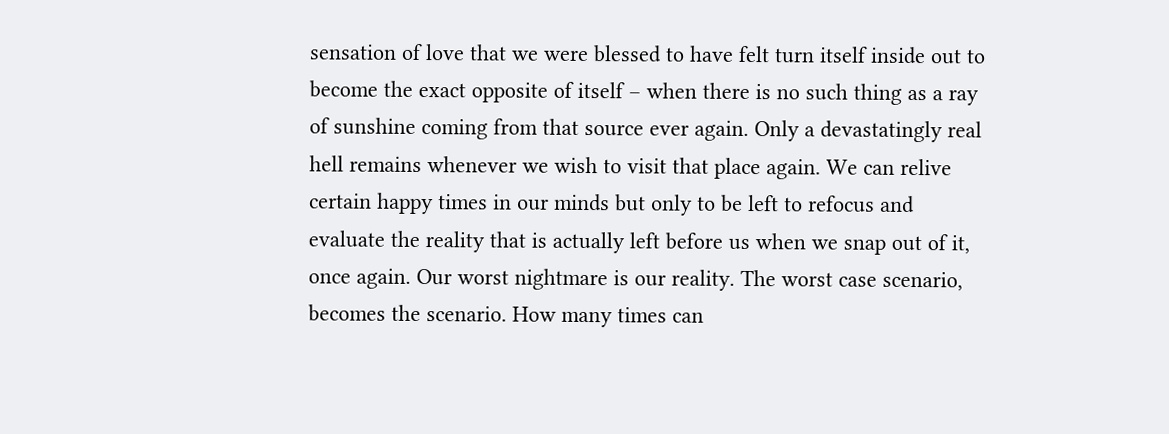sensation of love that we were blessed to have felt turn itself inside out to become the exact opposite of itself – when there is no such thing as a ray of sunshine coming from that source ever again. Only a devastatingly real hell remains whenever we wish to visit that place again. We can relive certain happy times in our minds but only to be left to refocus and evaluate the reality that is actually left before us when we snap out of it, once again. Our worst nightmare is our reality. The worst case scenario, becomes the scenario. How many times can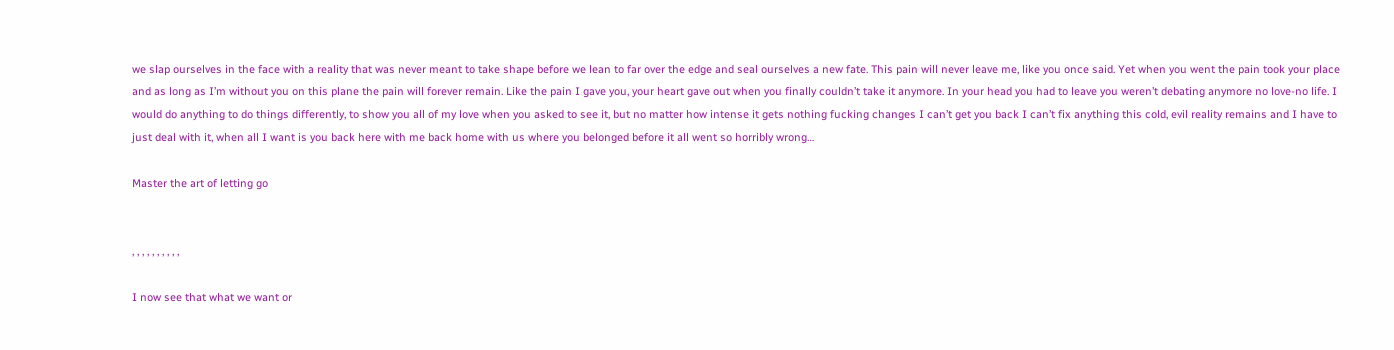we slap ourselves in the face with a reality that was never meant to take shape before we lean to far over the edge and seal ourselves a new fate. This pain will never leave me, like you once said. Yet when you went the pain took your place and as long as I’m without you on this plane the pain will forever remain. Like the pain I gave you, your heart gave out when you finally couldn’t take it anymore. In your head you had to leave you weren’t debating anymore no love-no life. I would do anything to do things differently, to show you all of my love when you asked to see it, but no matter how intense it gets nothing fucking changes I can’t get you back I can’t fix anything this cold, evil reality remains and I have to just deal with it, when all I want is you back here with me back home with us where you belonged before it all went so horribly wrong…

Master the art of letting go


, , , , , , , , , ,

I now see that what we want or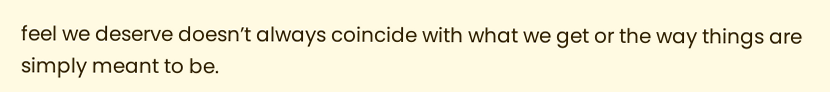feel we deserve doesn’t always coincide with what we get or the way things are simply meant to be.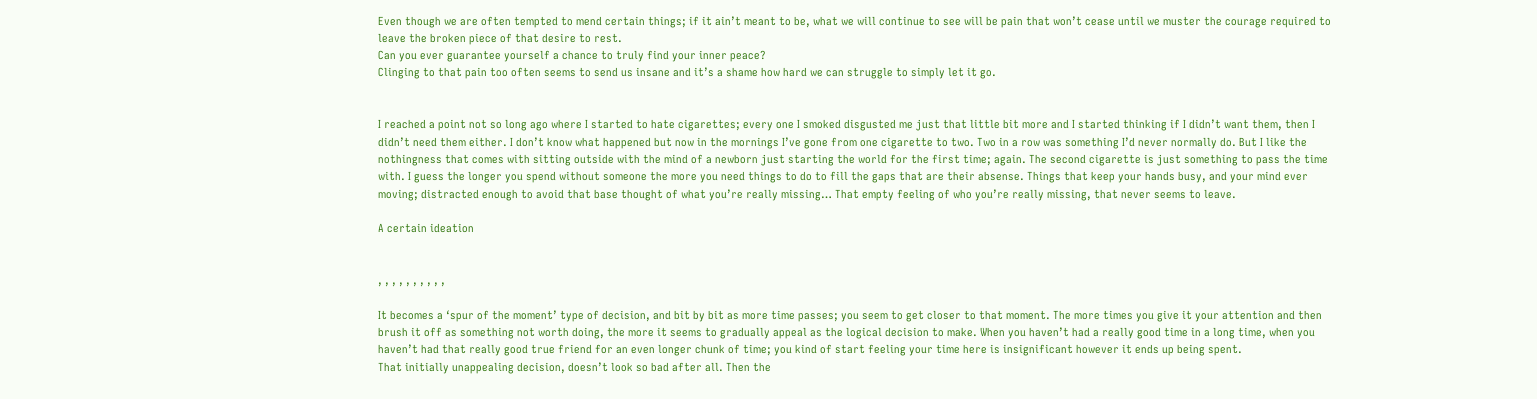Even though we are often tempted to mend certain things; if it ain’t meant to be, what we will continue to see will be pain that won’t cease until we muster the courage required to leave the broken piece of that desire to rest.
Can you ever guarantee yourself a chance to truly find your inner peace?
Clinging to that pain too often seems to send us insane and it’s a shame how hard we can struggle to simply let it go.


I reached a point not so long ago where I started to hate cigarettes; every one I smoked disgusted me just that little bit more and I started thinking if I didn’t want them, then I didn’t need them either. I don’t know what happened but now in the mornings I’ve gone from one cigarette to two. Two in a row was something I’d never normally do. But I like the nothingness that comes with sitting outside with the mind of a newborn just starting the world for the first time; again. The second cigarette is just something to pass the time with. I guess the longer you spend without someone the more you need things to do to fill the gaps that are their absense. Things that keep your hands busy, and your mind ever moving; distracted enough to avoid that base thought of what you’re really missing… That empty feeling of who you’re really missing, that never seems to leave.

A certain ideation


, , , , , , , , , ,

It becomes a ‘spur of the moment’ type of decision, and bit by bit as more time passes; you seem to get closer to that moment. The more times you give it your attention and then brush it off as something not worth doing, the more it seems to gradually appeal as the logical decision to make. When you haven’t had a really good time in a long time, when you haven’t had that really good true friend for an even longer chunk of time; you kind of start feeling your time here is insignificant however it ends up being spent.
That initially unappealing decision, doesn’t look so bad after all. Then the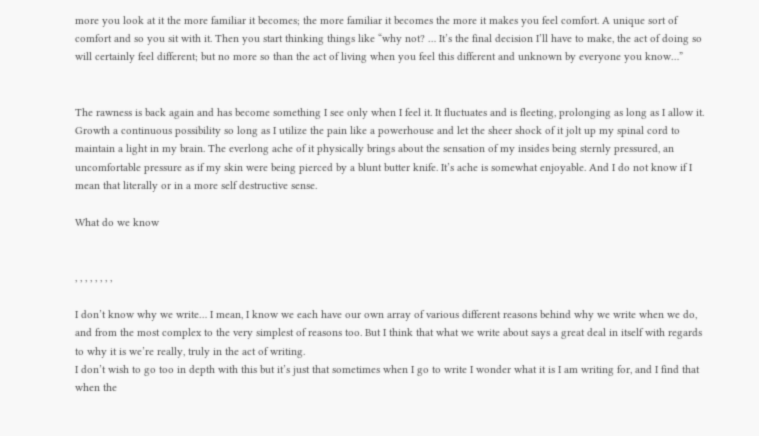more you look at it the more familiar it becomes; the more familiar it becomes the more it makes you feel comfort. A unique sort of comfort and so you sit with it. Then you start thinking things like “why not? … It’s the final decision I’ll have to make, the act of doing so will certainly feel different; but no more so than the act of living when you feel this different and unknown by everyone you know…”


The rawness is back again and has become something I see only when I feel it. It fluctuates and is fleeting, prolonging as long as I allow it. Growth a continuous possibility so long as I utilize the pain like a powerhouse and let the sheer shock of it jolt up my spinal cord to maintain a light in my brain. The everlong ache of it physically brings about the sensation of my insides being sternly pressured, an uncomfortable pressure as if my skin were being pierced by a blunt butter knife. It’s ache is somewhat enjoyable. And I do not know if I mean that literally or in a more self destructive sense.

What do we know


, , , , , , , ,

I don’t know why we write… I mean, I know we each have our own array of various different reasons behind why we write when we do, and from the most complex to the very simplest of reasons too. But I think that what we write about says a great deal in itself with regards to why it is we’re really, truly in the act of writing.
I don’t wish to go too in depth with this but it’s just that sometimes when I go to write I wonder what it is I am writing for, and I find that when the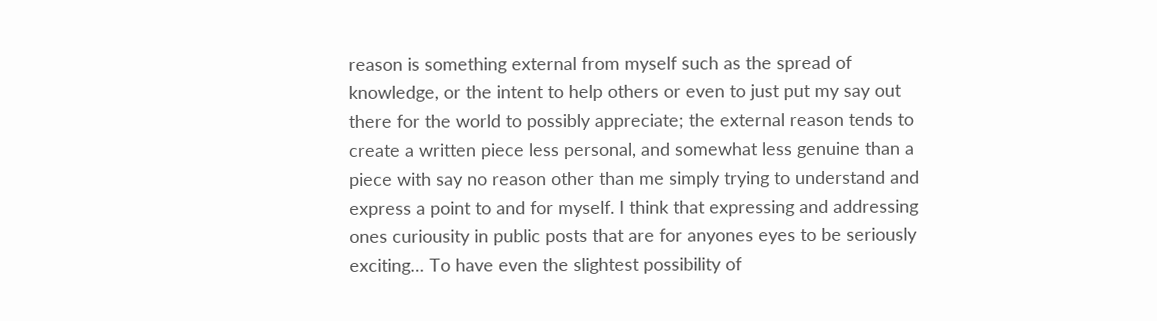reason is something external from myself such as the spread of knowledge, or the intent to help others or even to just put my say out there for the world to possibly appreciate; the external reason tends to create a written piece less personal, and somewhat less genuine than a piece with say no reason other than me simply trying to understand and express a point to and for myself. I think that expressing and addressing ones curiousity in public posts that are for anyones eyes to be seriously exciting… To have even the slightest possibility of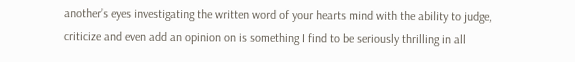another’s eyes investigating the written word of your hearts mind with the ability to judge, criticize and even add an opinion on is something I find to be seriously thrilling in all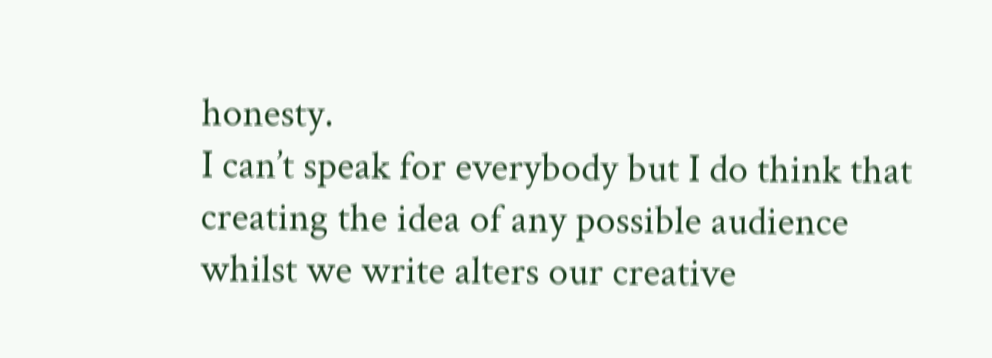honesty.
I can’t speak for everybody but I do think that creating the idea of any possible audience whilst we write alters our creative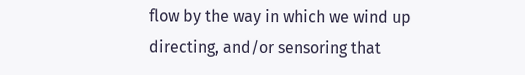flow by the way in which we wind up directing, and/or sensoring that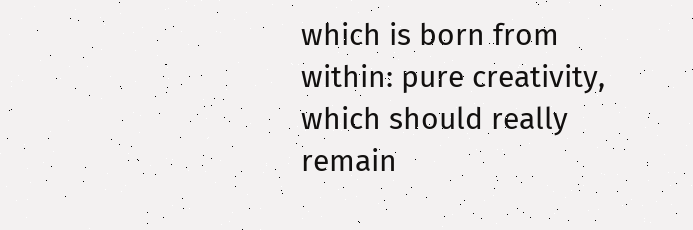which is born from within: pure creativity, which should really remain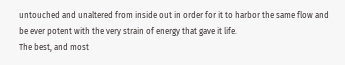untouched and unaltered from inside out in order for it to harbor the same flow and be ever potent with the very strain of energy that gave it life.
The best, and most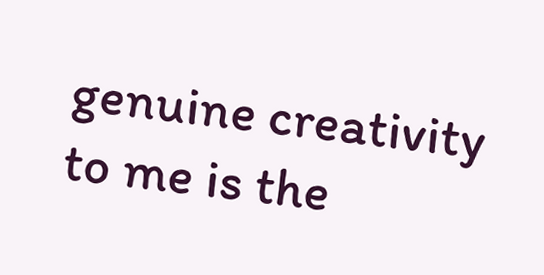genuine creativity to me is the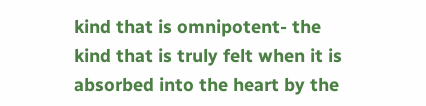kind that is omnipotent- the kind that is truly felt when it is absorbed into the heart by the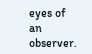eyes of an observer.